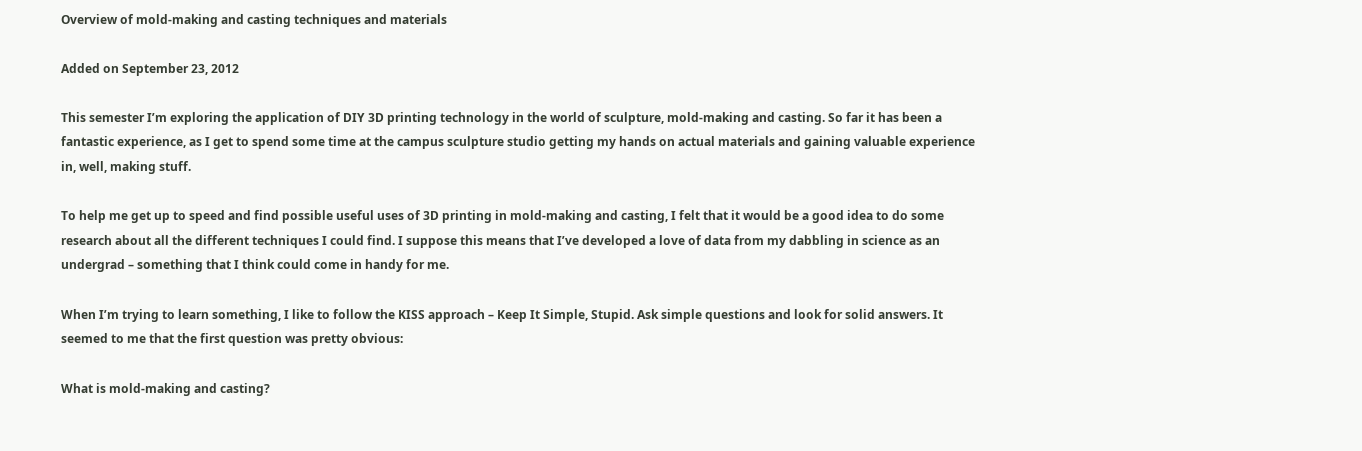Overview of mold-making and casting techniques and materials

Added on September 23, 2012

This semester I’m exploring the application of DIY 3D printing technology in the world of sculpture, mold-making and casting. So far it has been a fantastic experience, as I get to spend some time at the campus sculpture studio getting my hands on actual materials and gaining valuable experience in, well, making stuff.

To help me get up to speed and find possible useful uses of 3D printing in mold-making and casting, I felt that it would be a good idea to do some research about all the different techniques I could find. I suppose this means that I’ve developed a love of data from my dabbling in science as an undergrad – something that I think could come in handy for me.

When I’m trying to learn something, I like to follow the KISS approach – Keep It Simple, Stupid. Ask simple questions and look for solid answers. It seemed to me that the first question was pretty obvious:

What is mold-making and casting?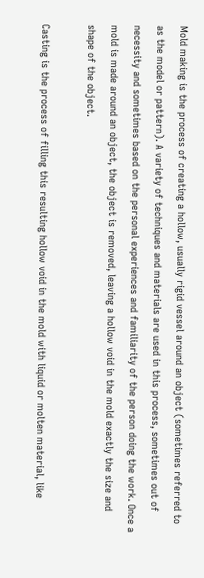Mold making is the process of creating a hollow, usually rigid vessel around an object (sometimes referred to as the model or pattern). A variety of techniques and materials are used in this process, sometimes out of necessity and sometimes based on the personal experiences and familiarity of the person doing the work. Once a mold is made around an object, the object is removed, leaving a hollow void in the mold exactly the size and shape of the object.

Casting is the process of filling this resulting hollow void in the mold with liquid or molten material, like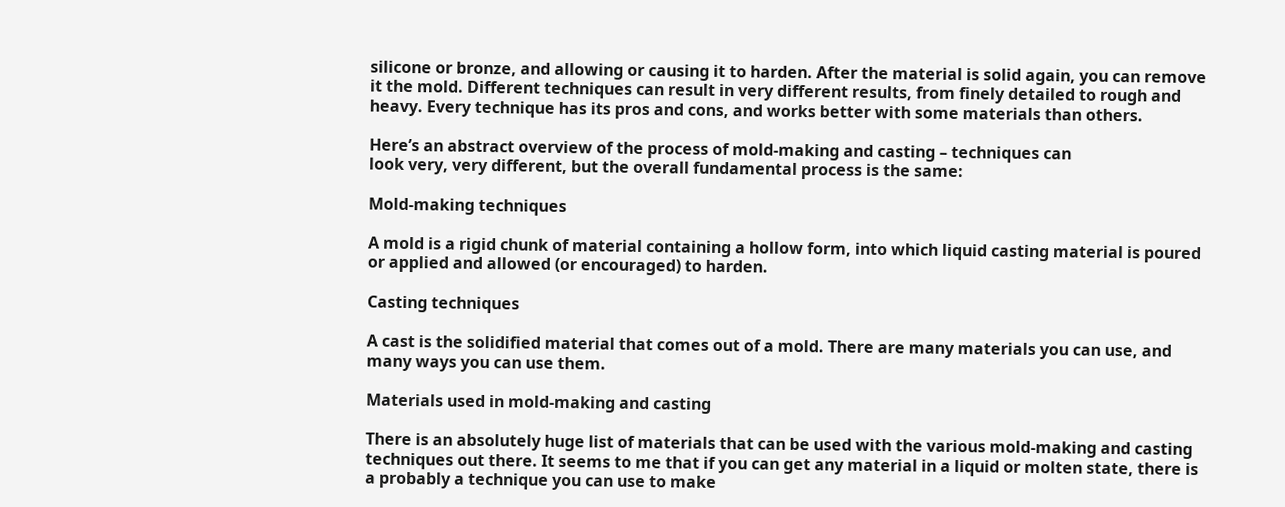silicone or bronze, and allowing or causing it to harden. After the material is solid again, you can remove it the mold. Different techniques can result in very different results, from finely detailed to rough and heavy. Every technique has its pros and cons, and works better with some materials than others.

Here’s an abstract overview of the process of mold-making and casting – techniques can
look very, very different, but the overall fundamental process is the same:

Mold-making techniques

A mold is a rigid chunk of material containing a hollow form, into which liquid casting material is poured or applied and allowed (or encouraged) to harden.

Casting techniques

A cast is the solidified material that comes out of a mold. There are many materials you can use, and many ways you can use them.

Materials used in mold-making and casting

There is an absolutely huge list of materials that can be used with the various mold-making and casting techniques out there. It seems to me that if you can get any material in a liquid or molten state, there is a probably a technique you can use to make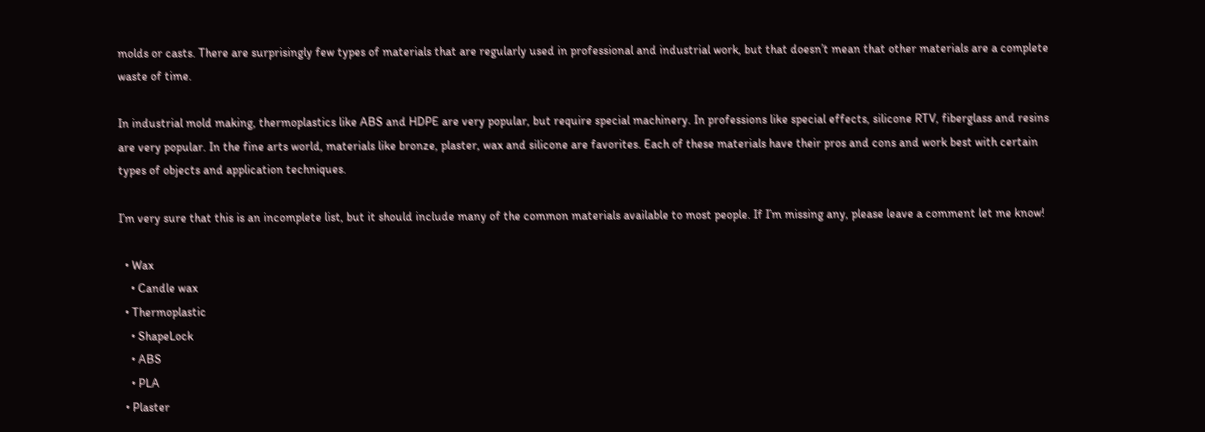molds or casts. There are surprisingly few types of materials that are regularly used in professional and industrial work, but that doesn’t mean that other materials are a complete waste of time.

In industrial mold making, thermoplastics like ABS and HDPE are very popular, but require special machinery. In professions like special effects, silicone RTV, fiberglass and resins are very popular. In the fine arts world, materials like bronze, plaster, wax and silicone are favorites. Each of these materials have their pros and cons and work best with certain types of objects and application techniques.

I’m very sure that this is an incomplete list, but it should include many of the common materials available to most people. If I’m missing any, please leave a comment let me know!

  • Wax
    • Candle wax
  • Thermoplastic
    • ShapeLock
    • ABS
    • PLA
  • Plaster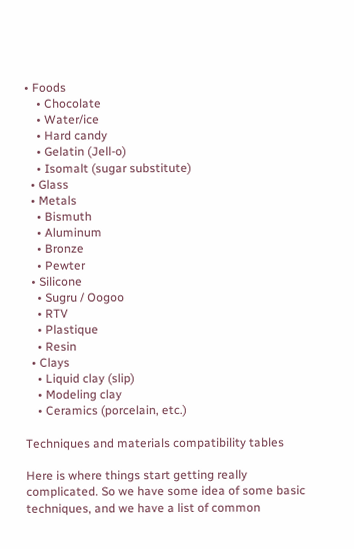• Foods
    • Chocolate
    • Water/ice
    • Hard candy
    • Gelatin (Jell-o)
    • Isomalt (sugar substitute)
  • Glass
  • Metals
    • Bismuth
    • Aluminum
    • Bronze
    • Pewter
  • Silicone
    • Sugru / Oogoo
    • RTV
    • Plastique
    • Resin
  • Clays
    • Liquid clay (slip)
    • Modeling clay
    • Ceramics (porcelain, etc.)

Techniques and materials compatibility tables

Here is where things start getting really complicated. So we have some idea of some basic techniques, and we have a list of common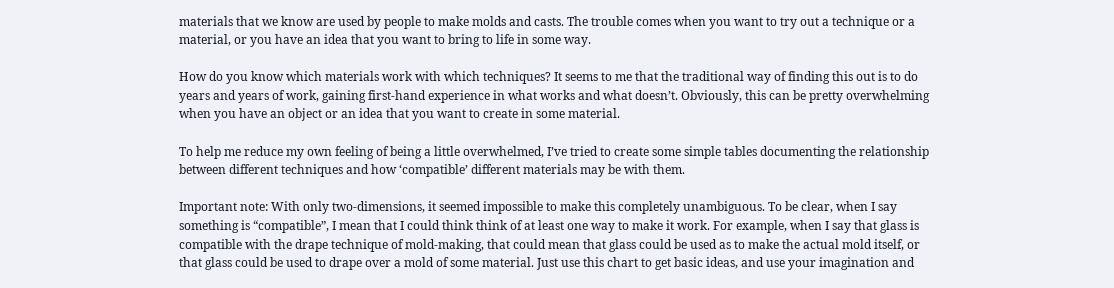materials that we know are used by people to make molds and casts. The trouble comes when you want to try out a technique or a material, or you have an idea that you want to bring to life in some way.

How do you know which materials work with which techniques? It seems to me that the traditional way of finding this out is to do years and years of work, gaining first-hand experience in what works and what doesn’t. Obviously, this can be pretty overwhelming when you have an object or an idea that you want to create in some material.

To help me reduce my own feeling of being a little overwhelmed, I’ve tried to create some simple tables documenting the relationship between different techniques and how ‘compatible’ different materials may be with them.

Important note: With only two-dimensions, it seemed impossible to make this completely unambiguous. To be clear, when I say something is “compatible”, I mean that I could think think of at least one way to make it work. For example, when I say that glass is compatible with the drape technique of mold-making, that could mean that glass could be used as to make the actual mold itself, or that glass could be used to drape over a mold of some material. Just use this chart to get basic ideas, and use your imagination and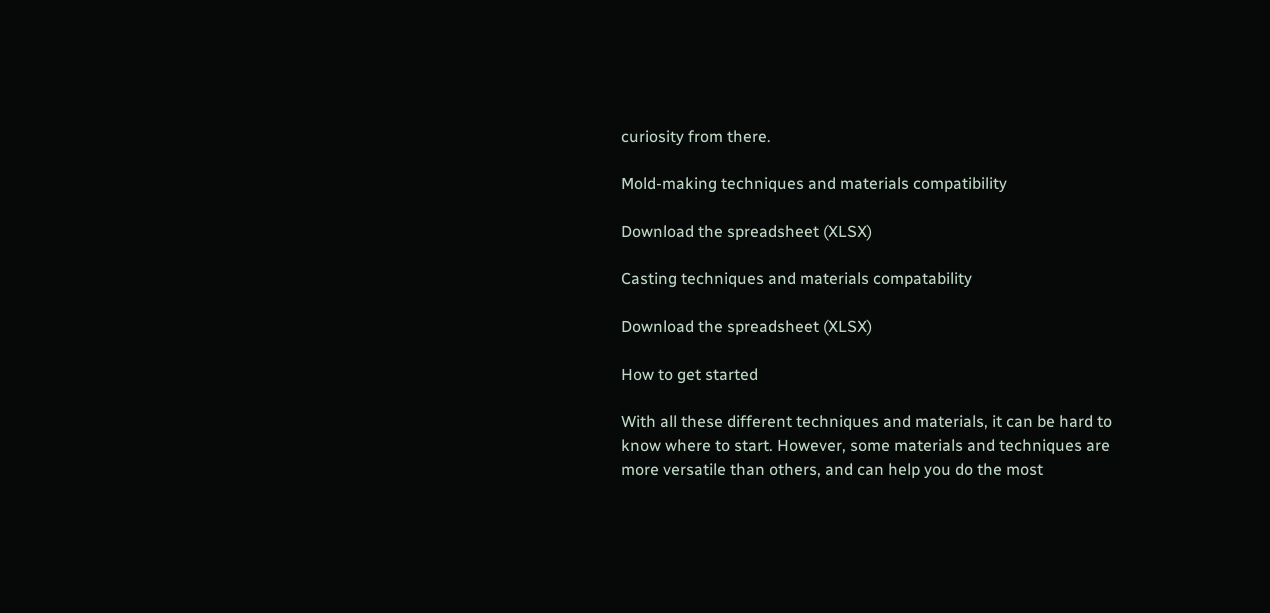curiosity from there.

Mold-making techniques and materials compatibility

Download the spreadsheet (XLSX)

Casting techniques and materials compatability

Download the spreadsheet (XLSX)

How to get started

With all these different techniques and materials, it can be hard to know where to start. However, some materials and techniques are more versatile than others, and can help you do the most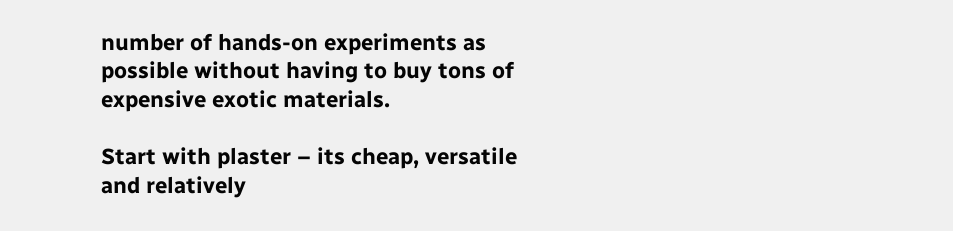number of hands-on experiments as possible without having to buy tons of expensive exotic materials.

Start with plaster – its cheap, versatile and relatively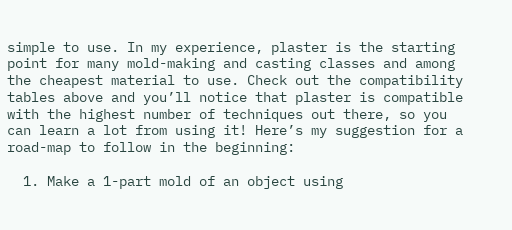simple to use. In my experience, plaster is the starting point for many mold-making and casting classes and among the cheapest material to use. Check out the compatibility tables above and you’ll notice that plaster is compatible with the highest number of techniques out there, so you can learn a lot from using it! Here’s my suggestion for a road-map to follow in the beginning:

  1. Make a 1-part mold of an object using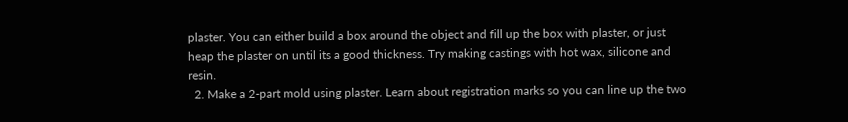plaster. You can either build a box around the object and fill up the box with plaster, or just heap the plaster on until its a good thickness. Try making castings with hot wax, silicone and resin.
  2. Make a 2-part mold using plaster. Learn about registration marks so you can line up the two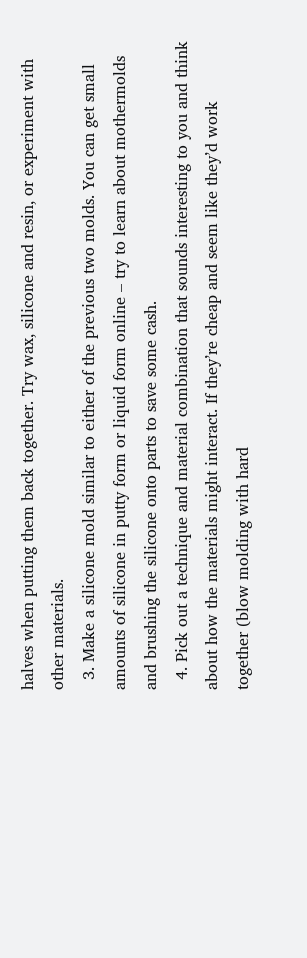halves when putting them back together. Try wax, silicone and resin, or experiment with other materials.
  3. Make a silicone mold similar to either of the previous two molds. You can get small amounts of silicone in putty form or liquid form online – try to learn about mothermolds and brushing the silicone onto parts to save some cash.
  4. Pick out a technique and material combination that sounds interesting to you and think about how the materials might interact. If they’re cheap and seem like they’d work together (blow molding with hard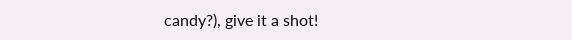candy?), give it a shot!